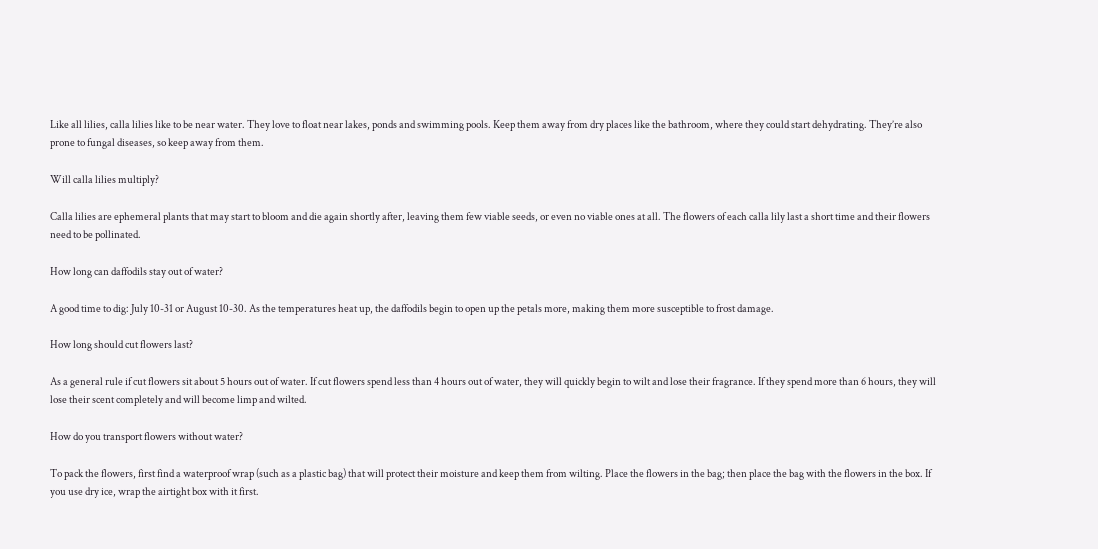Like all lilies, calla lilies like to be near water. They love to float near lakes, ponds and swimming pools. Keep them away from dry places like the bathroom, where they could start dehydrating. They’re also prone to fungal diseases, so keep away from them.

Will calla lilies multiply?

Calla lilies are ephemeral plants that may start to bloom and die again shortly after, leaving them few viable seeds, or even no viable ones at all. The flowers of each calla lily last a short time and their flowers need to be pollinated.

How long can daffodils stay out of water?

A good time to dig: July 10-31 or August 10-30. As the temperatures heat up, the daffodils begin to open up the petals more, making them more susceptible to frost damage.

How long should cut flowers last?

As a general rule if cut flowers sit about 5 hours out of water. If cut flowers spend less than 4 hours out of water, they will quickly begin to wilt and lose their fragrance. If they spend more than 6 hours, they will lose their scent completely and will become limp and wilted.

How do you transport flowers without water?

To pack the flowers, first find a waterproof wrap (such as a plastic bag) that will protect their moisture and keep them from wilting. Place the flowers in the bag; then place the bag with the flowers in the box. If you use dry ice, wrap the airtight box with it first.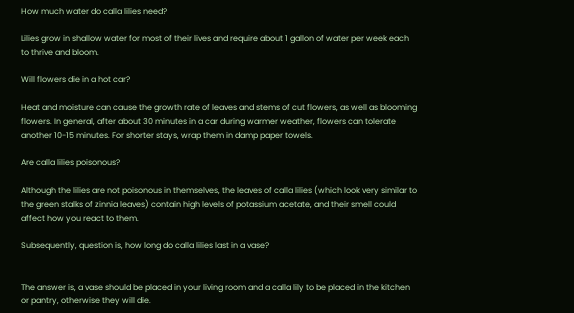How much water do calla lilies need?

Lilies grow in shallow water for most of their lives and require about 1 gallon of water per week each to thrive and bloom.

Will flowers die in a hot car?

Heat and moisture can cause the growth rate of leaves and stems of cut flowers, as well as blooming flowers. In general, after about 30 minutes in a car during warmer weather, flowers can tolerate another 10-15 minutes. For shorter stays, wrap them in damp paper towels.

Are calla lilies poisonous?

Although the lilies are not poisonous in themselves, the leaves of calla lilies (which look very similar to the green stalks of zinnia leaves) contain high levels of potassium acetate, and their smell could affect how you react to them.

Subsequently, question is, how long do calla lilies last in a vase?


The answer is, a vase should be placed in your living room and a calla lily to be placed in the kitchen or pantry, otherwise they will die.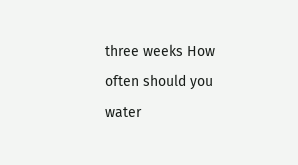three weeks How often should you water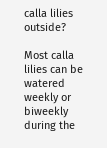calla lilies outside?

Most calla lilies can be watered weekly or biweekly during the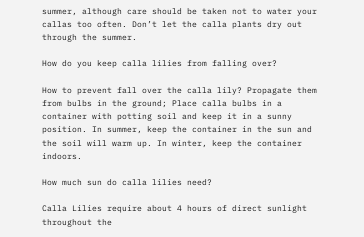summer, although care should be taken not to water your callas too often. Don’t let the calla plants dry out through the summer.

How do you keep calla lilies from falling over?

How to prevent fall over the calla lily? Propagate them from bulbs in the ground; Place calla bulbs in a container with potting soil and keep it in a sunny position. In summer, keep the container in the sun and the soil will warm up. In winter, keep the container indoors.

How much sun do calla lilies need?

Calla Lilies require about 4 hours of direct sunlight throughout the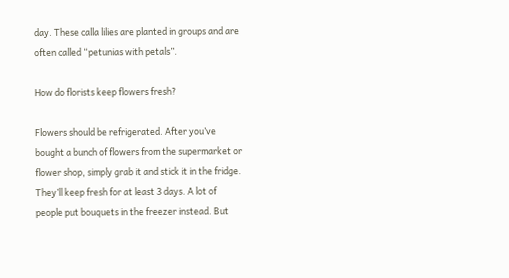day. These calla lilies are planted in groups and are often called “petunias with petals”.

How do florists keep flowers fresh?

Flowers should be refrigerated. After you’ve bought a bunch of flowers from the supermarket or flower shop, simply grab it and stick it in the fridge. They’ll keep fresh for at least 3 days. A lot of people put bouquets in the freezer instead. But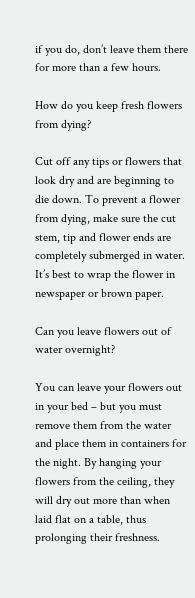if you do, don’t leave them there for more than a few hours.

How do you keep fresh flowers from dying?

Cut off any tips or flowers that look dry and are beginning to die down. To prevent a flower from dying, make sure the cut stem, tip and flower ends are completely submerged in water. It’s best to wrap the flower in newspaper or brown paper.

Can you leave flowers out of water overnight?

You can leave your flowers out in your bed – but you must remove them from the water and place them in containers for the night. By hanging your flowers from the ceiling, they will dry out more than when laid flat on a table, thus prolonging their freshness.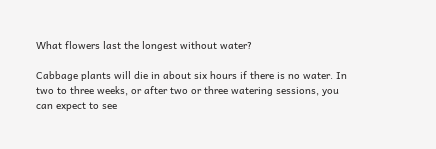What flowers last the longest without water?

Cabbage plants will die in about six hours if there is no water. In two to three weeks, or after two or three watering sessions, you can expect to see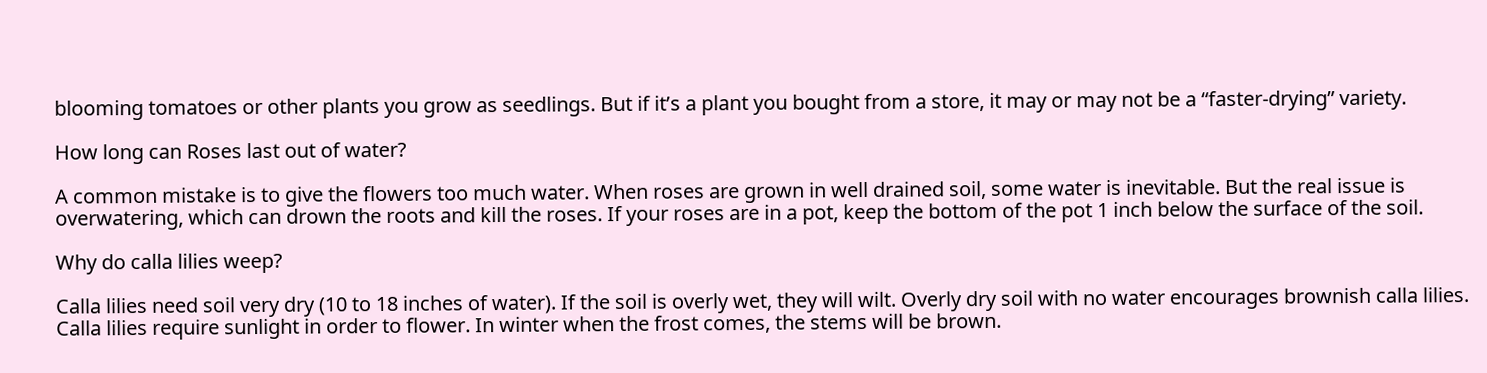blooming tomatoes or other plants you grow as seedlings. But if it’s a plant you bought from a store, it may or may not be a “faster-drying” variety.

How long can Roses last out of water?

A common mistake is to give the flowers too much water. When roses are grown in well drained soil, some water is inevitable. But the real issue is overwatering, which can drown the roots and kill the roses. If your roses are in a pot, keep the bottom of the pot 1 inch below the surface of the soil.

Why do calla lilies weep?

Calla lilies need soil very dry (10 to 18 inches of water). If the soil is overly wet, they will wilt. Overly dry soil with no water encourages brownish calla lilies. Calla lilies require sunlight in order to flower. In winter when the frost comes, the stems will be brown.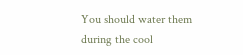You should water them during the cool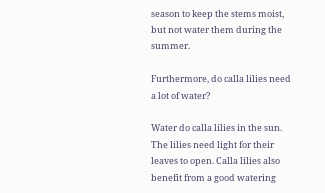season to keep the stems moist, but not water them during the summer.

Furthermore, do calla lilies need a lot of water?

Water do calla lilies in the sun. The lilies need light for their leaves to open. Calla lilies also benefit from a good watering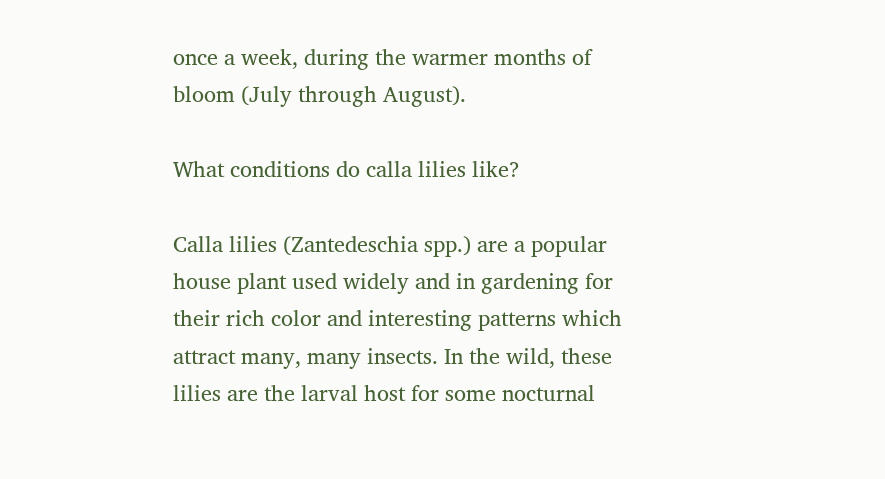once a week, during the warmer months of bloom (July through August).

What conditions do calla lilies like?

Calla lilies (Zantedeschia spp.) are a popular house plant used widely and in gardening for their rich color and interesting patterns which attract many, many insects. In the wild, these lilies are the larval host for some nocturnal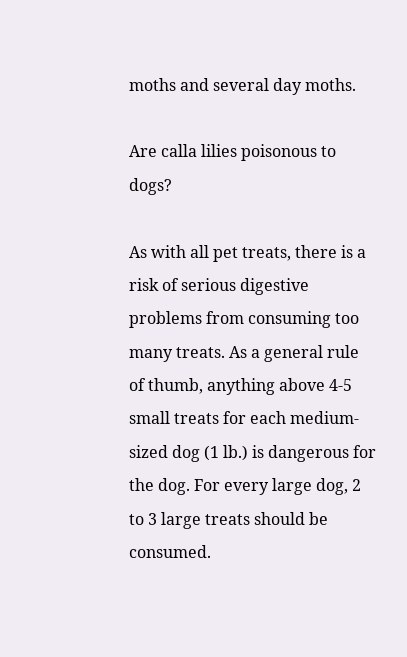moths and several day moths.

Are calla lilies poisonous to dogs?

As with all pet treats, there is a risk of serious digestive problems from consuming too many treats. As a general rule of thumb, anything above 4-5 small treats for each medium-sized dog (1 lb.) is dangerous for the dog. For every large dog, 2 to 3 large treats should be consumed.